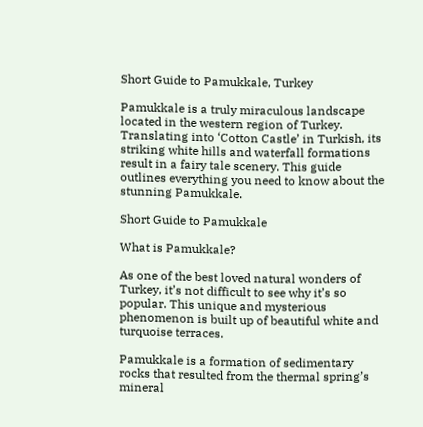Short Guide to Pamukkale, Turkey

Pamukkale is a truly miraculous landscape located in the western region of Turkey. Translating into ‘Cotton Castle’ in Turkish, its striking white hills and waterfall formations result in a fairy tale scenery. This guide outlines everything you need to know about the stunning Pamukkale.

Short Guide to Pamukkale

What is Pamukkale?

As one of the best loved natural wonders of Turkey, it’s not difficult to see why it’s so popular. This unique and mysterious phenomenon is built up of beautiful white and turquoise terraces.

Pamukkale is a formation of sedimentary rocks that resulted from the thermal spring’s mineral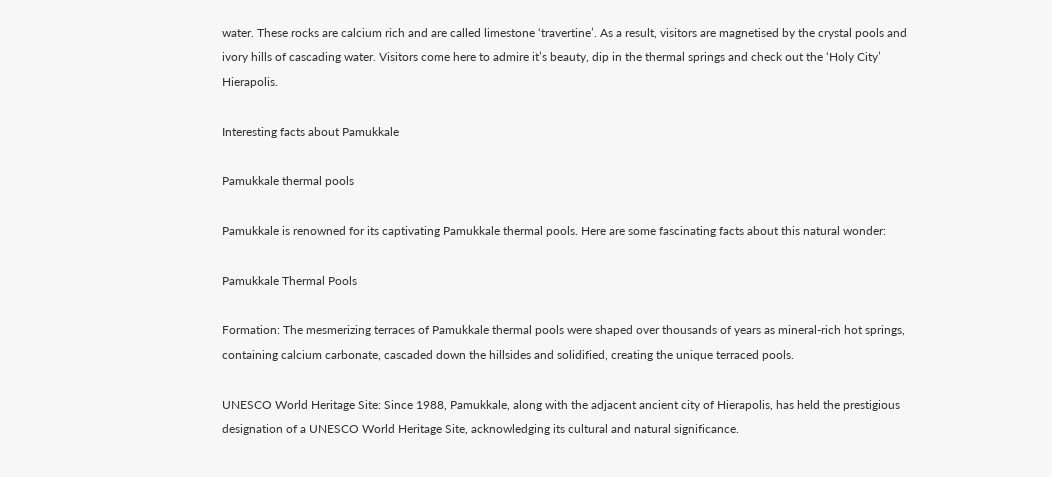water. These rocks are calcium rich and are called limestone ‘travertine’. As a result, visitors are magnetised by the crystal pools and ivory hills of cascading water. Visitors come here to admire it’s beauty, dip in the thermal springs and check out the ‘Holy City’ Hierapolis.

Interesting facts about Pamukkale

Pamukkale thermal pools

Pamukkale is renowned for its captivating Pamukkale thermal pools. Here are some fascinating facts about this natural wonder:

Pamukkale Thermal Pools

Formation: The mesmerizing terraces of Pamukkale thermal pools were shaped over thousands of years as mineral-rich hot springs, containing calcium carbonate, cascaded down the hillsides and solidified, creating the unique terraced pools.

UNESCO World Heritage Site: Since 1988, Pamukkale, along with the adjacent ancient city of Hierapolis, has held the prestigious designation of a UNESCO World Heritage Site, acknowledging its cultural and natural significance.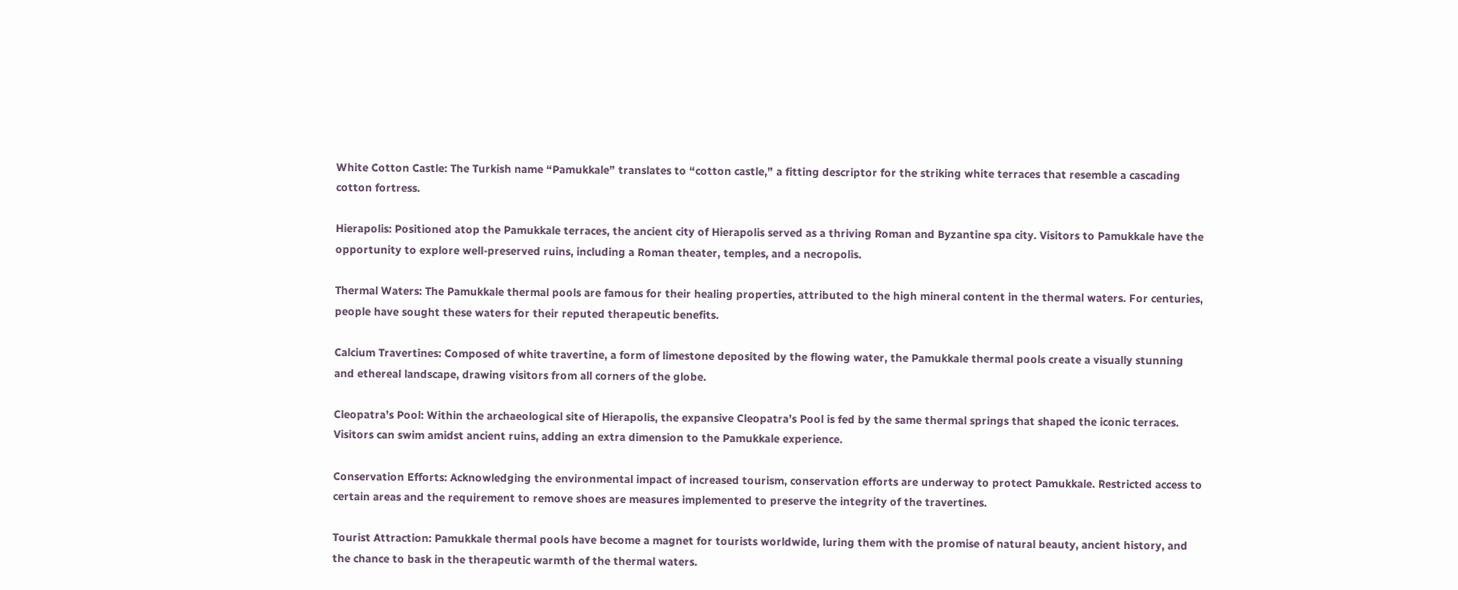White Cotton Castle: The Turkish name “Pamukkale” translates to “cotton castle,” a fitting descriptor for the striking white terraces that resemble a cascading cotton fortress.

Hierapolis: Positioned atop the Pamukkale terraces, the ancient city of Hierapolis served as a thriving Roman and Byzantine spa city. Visitors to Pamukkale have the opportunity to explore well-preserved ruins, including a Roman theater, temples, and a necropolis.

Thermal Waters: The Pamukkale thermal pools are famous for their healing properties, attributed to the high mineral content in the thermal waters. For centuries, people have sought these waters for their reputed therapeutic benefits.

Calcium Travertines: Composed of white travertine, a form of limestone deposited by the flowing water, the Pamukkale thermal pools create a visually stunning and ethereal landscape, drawing visitors from all corners of the globe.

Cleopatra’s Pool: Within the archaeological site of Hierapolis, the expansive Cleopatra’s Pool is fed by the same thermal springs that shaped the iconic terraces. Visitors can swim amidst ancient ruins, adding an extra dimension to the Pamukkale experience.

Conservation Efforts: Acknowledging the environmental impact of increased tourism, conservation efforts are underway to protect Pamukkale. Restricted access to certain areas and the requirement to remove shoes are measures implemented to preserve the integrity of the travertines.

Tourist Attraction: Pamukkale thermal pools have become a magnet for tourists worldwide, luring them with the promise of natural beauty, ancient history, and the chance to bask in the therapeutic warmth of the thermal waters.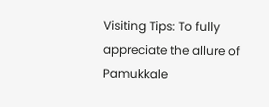Visiting Tips: To fully appreciate the allure of Pamukkale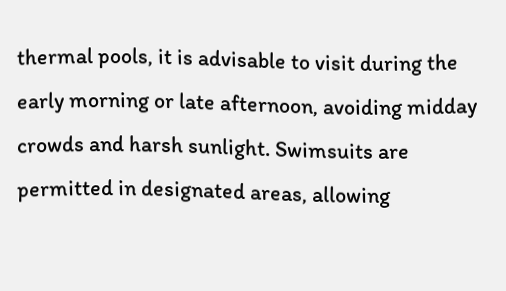thermal pools, it is advisable to visit during the early morning or late afternoon, avoiding midday crowds and harsh sunlight. Swimsuits are permitted in designated areas, allowing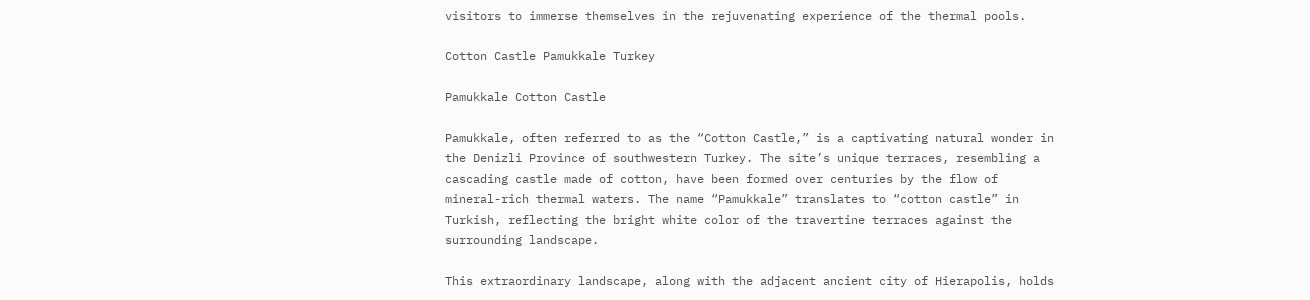visitors to immerse themselves in the rejuvenating experience of the thermal pools.

Cotton Castle Pamukkale Turkey

Pamukkale Cotton Castle

Pamukkale, often referred to as the “Cotton Castle,” is a captivating natural wonder in the Denizli Province of southwestern Turkey. The site’s unique terraces, resembling a cascading castle made of cotton, have been formed over centuries by the flow of mineral-rich thermal waters. The name “Pamukkale” translates to “cotton castle” in Turkish, reflecting the bright white color of the travertine terraces against the surrounding landscape.

This extraordinary landscape, along with the adjacent ancient city of Hierapolis, holds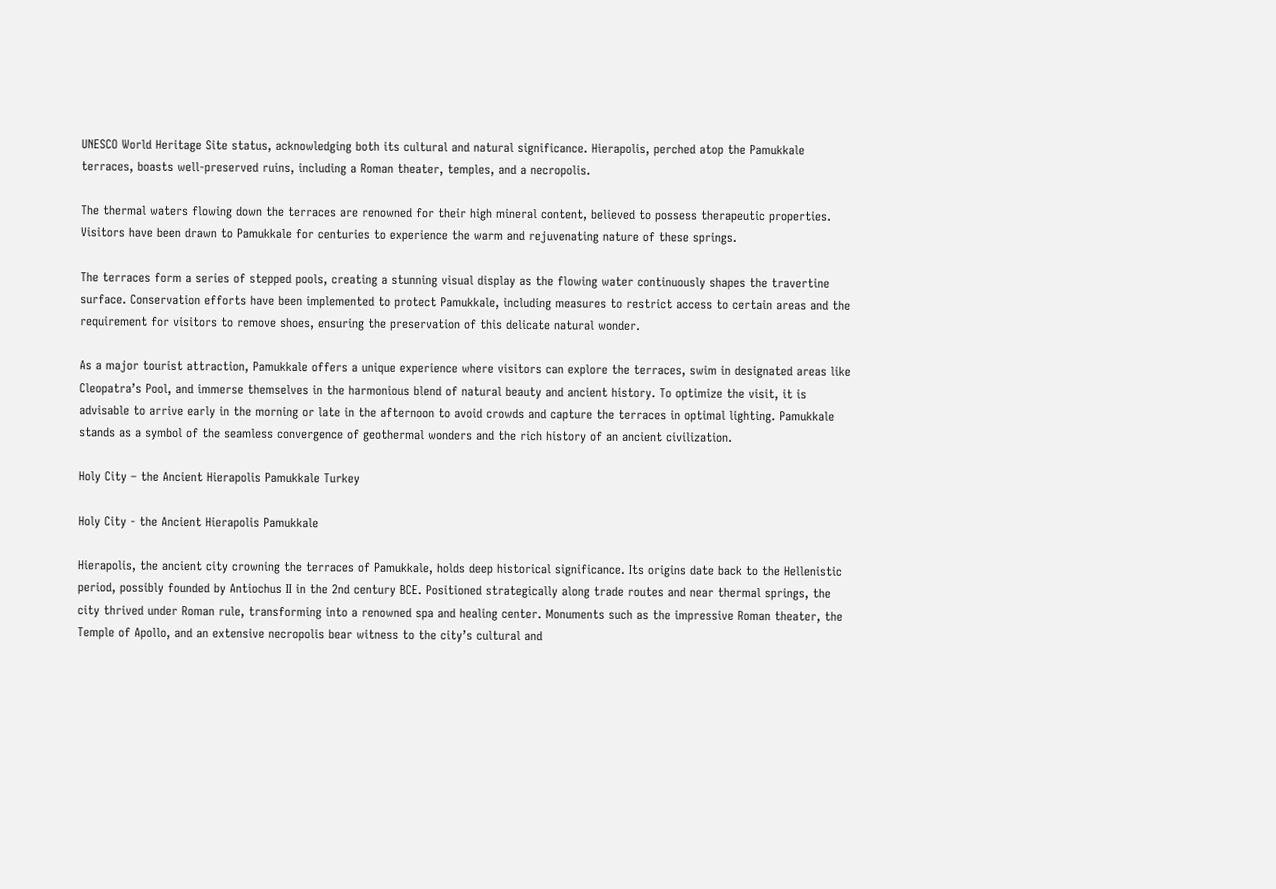UNESCO World Heritage Site status, acknowledging both its cultural and natural significance. Hierapolis, perched atop the Pamukkale terraces, boasts well-preserved ruins, including a Roman theater, temples, and a necropolis.

The thermal waters flowing down the terraces are renowned for their high mineral content, believed to possess therapeutic properties. Visitors have been drawn to Pamukkale for centuries to experience the warm and rejuvenating nature of these springs.

The terraces form a series of stepped pools, creating a stunning visual display as the flowing water continuously shapes the travertine surface. Conservation efforts have been implemented to protect Pamukkale, including measures to restrict access to certain areas and the requirement for visitors to remove shoes, ensuring the preservation of this delicate natural wonder.

As a major tourist attraction, Pamukkale offers a unique experience where visitors can explore the terraces, swim in designated areas like Cleopatra’s Pool, and immerse themselves in the harmonious blend of natural beauty and ancient history. To optimize the visit, it is advisable to arrive early in the morning or late in the afternoon to avoid crowds and capture the terraces in optimal lighting. Pamukkale stands as a symbol of the seamless convergence of geothermal wonders and the rich history of an ancient civilization.

Holy City – the Ancient Hierapolis Pamukkale Turkey

Holy City - the Ancient Hierapolis Pamukkale

Hierapolis, the ancient city crowning the terraces of Pamukkale, holds deep historical significance. Its origins date back to the Hellenistic period, possibly founded by Antiochus II in the 2nd century BCE. Positioned strategically along trade routes and near thermal springs, the city thrived under Roman rule, transforming into a renowned spa and healing center. Monuments such as the impressive Roman theater, the Temple of Apollo, and an extensive necropolis bear witness to the city’s cultural and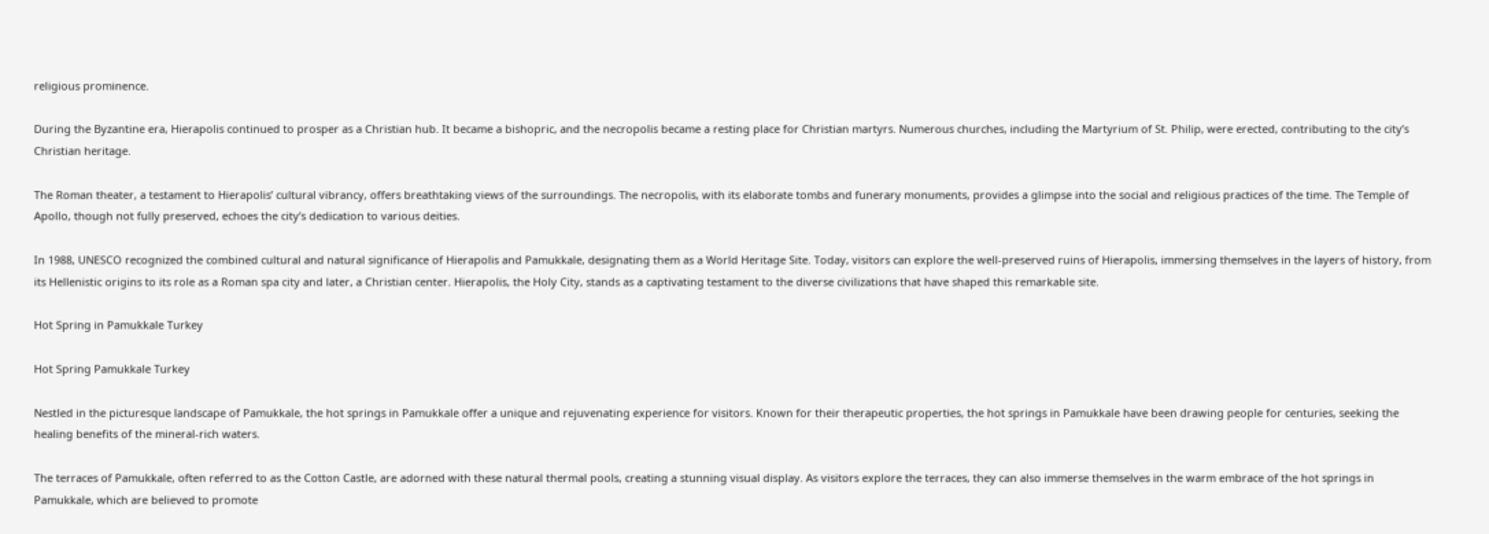religious prominence.

During the Byzantine era, Hierapolis continued to prosper as a Christian hub. It became a bishopric, and the necropolis became a resting place for Christian martyrs. Numerous churches, including the Martyrium of St. Philip, were erected, contributing to the city’s Christian heritage.

The Roman theater, a testament to Hierapolis’ cultural vibrancy, offers breathtaking views of the surroundings. The necropolis, with its elaborate tombs and funerary monuments, provides a glimpse into the social and religious practices of the time. The Temple of Apollo, though not fully preserved, echoes the city’s dedication to various deities.

In 1988, UNESCO recognized the combined cultural and natural significance of Hierapolis and Pamukkale, designating them as a World Heritage Site. Today, visitors can explore the well-preserved ruins of Hierapolis, immersing themselves in the layers of history, from its Hellenistic origins to its role as a Roman spa city and later, a Christian center. Hierapolis, the Holy City, stands as a captivating testament to the diverse civilizations that have shaped this remarkable site.

Hot Spring in Pamukkale Turkey

Hot Spring Pamukkale Turkey

Nestled in the picturesque landscape of Pamukkale, the hot springs in Pamukkale offer a unique and rejuvenating experience for visitors. Known for their therapeutic properties, the hot springs in Pamukkale have been drawing people for centuries, seeking the healing benefits of the mineral-rich waters.

The terraces of Pamukkale, often referred to as the Cotton Castle, are adorned with these natural thermal pools, creating a stunning visual display. As visitors explore the terraces, they can also immerse themselves in the warm embrace of the hot springs in Pamukkale, which are believed to promote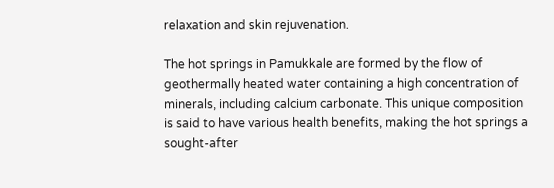relaxation and skin rejuvenation.

The hot springs in Pamukkale are formed by the flow of geothermally heated water containing a high concentration of minerals, including calcium carbonate. This unique composition is said to have various health benefits, making the hot springs a sought-after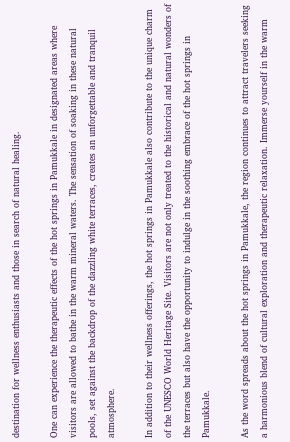destination for wellness enthusiasts and those in search of natural healing.

One can experience the therapeutic effects of the hot springs in Pamukkale in designated areas where visitors are allowed to bathe in the warm mineral waters. The sensation of soaking in these natural pools, set against the backdrop of the dazzling white terraces, creates an unforgettable and tranquil atmosphere.

In addition to their wellness offerings, the hot springs in Pamukkale also contribute to the unique charm of the UNESCO World Heritage Site. Visitors are not only treated to the historical and natural wonders of the terraces but also have the opportunity to indulge in the soothing embrace of the hot springs in Pamukkale.

As the word spreads about the hot springs in Pamukkale, the region continues to attract travelers seeking a harmonious blend of cultural exploration and therapeutic relaxation. Immerse yourself in the warm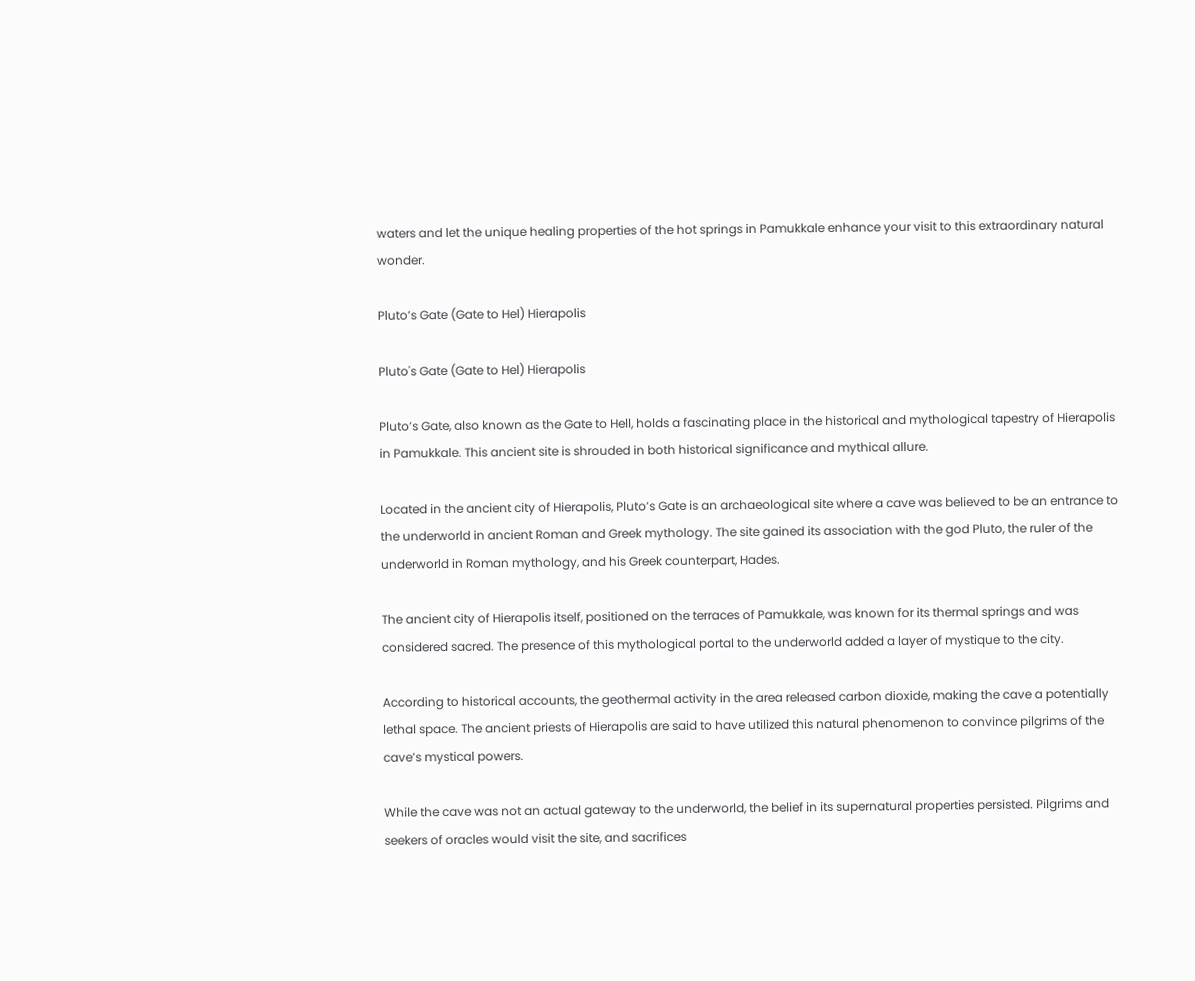waters and let the unique healing properties of the hot springs in Pamukkale enhance your visit to this extraordinary natural wonder.

Pluto’s Gate (Gate to Hel) Hierapolis

Pluto's Gate (Gate to Hel) Hierapolis

Pluto’s Gate, also known as the Gate to Hell, holds a fascinating place in the historical and mythological tapestry of Hierapolis in Pamukkale. This ancient site is shrouded in both historical significance and mythical allure.

Located in the ancient city of Hierapolis, Pluto’s Gate is an archaeological site where a cave was believed to be an entrance to the underworld in ancient Roman and Greek mythology. The site gained its association with the god Pluto, the ruler of the underworld in Roman mythology, and his Greek counterpart, Hades.

The ancient city of Hierapolis itself, positioned on the terraces of Pamukkale, was known for its thermal springs and was considered sacred. The presence of this mythological portal to the underworld added a layer of mystique to the city.

According to historical accounts, the geothermal activity in the area released carbon dioxide, making the cave a potentially lethal space. The ancient priests of Hierapolis are said to have utilized this natural phenomenon to convince pilgrims of the cave’s mystical powers.

While the cave was not an actual gateway to the underworld, the belief in its supernatural properties persisted. Pilgrims and seekers of oracles would visit the site, and sacrifices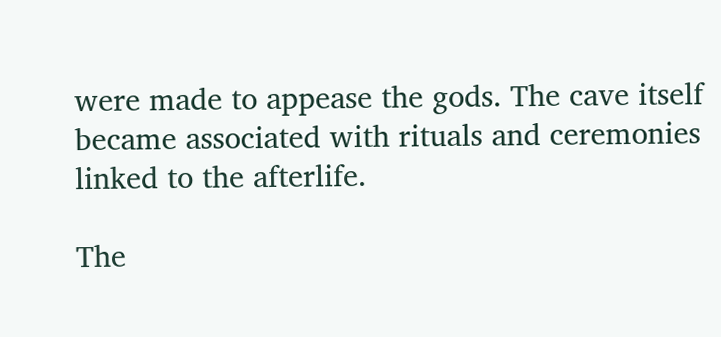were made to appease the gods. The cave itself became associated with rituals and ceremonies linked to the afterlife.

The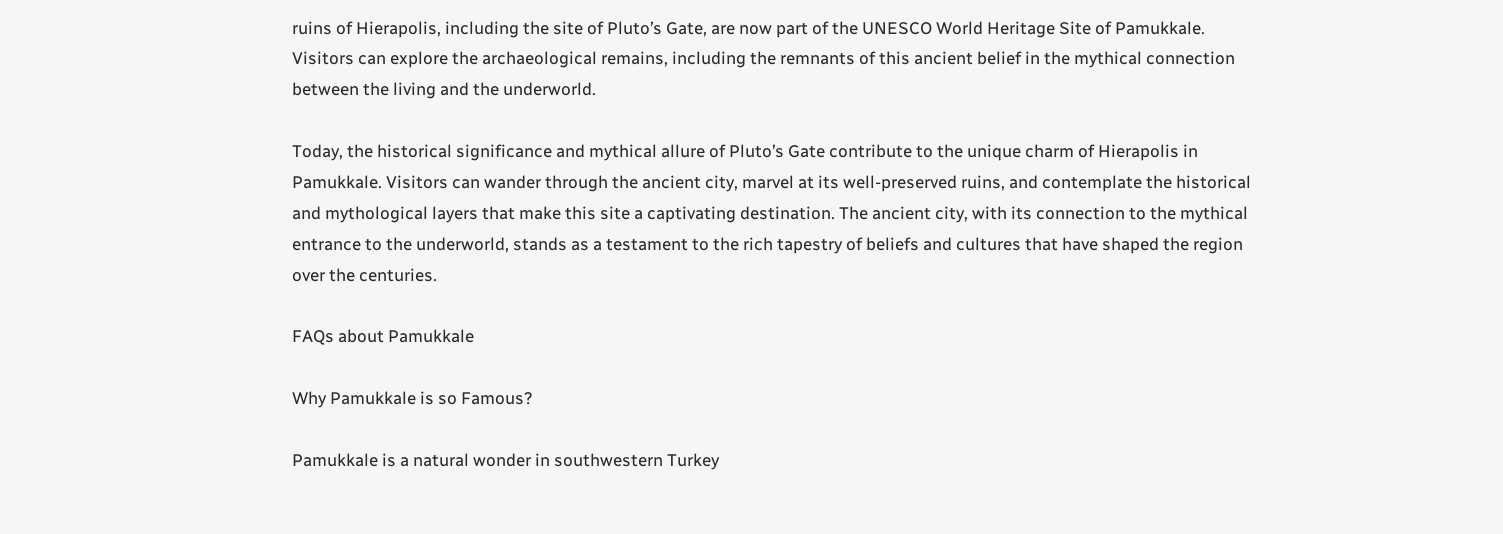ruins of Hierapolis, including the site of Pluto’s Gate, are now part of the UNESCO World Heritage Site of Pamukkale. Visitors can explore the archaeological remains, including the remnants of this ancient belief in the mythical connection between the living and the underworld.

Today, the historical significance and mythical allure of Pluto’s Gate contribute to the unique charm of Hierapolis in Pamukkale. Visitors can wander through the ancient city, marvel at its well-preserved ruins, and contemplate the historical and mythological layers that make this site a captivating destination. The ancient city, with its connection to the mythical entrance to the underworld, stands as a testament to the rich tapestry of beliefs and cultures that have shaped the region over the centuries.

FAQs about Pamukkale

Why Pamukkale is so Famous?

Pamukkale is a natural wonder in southwestern Turkey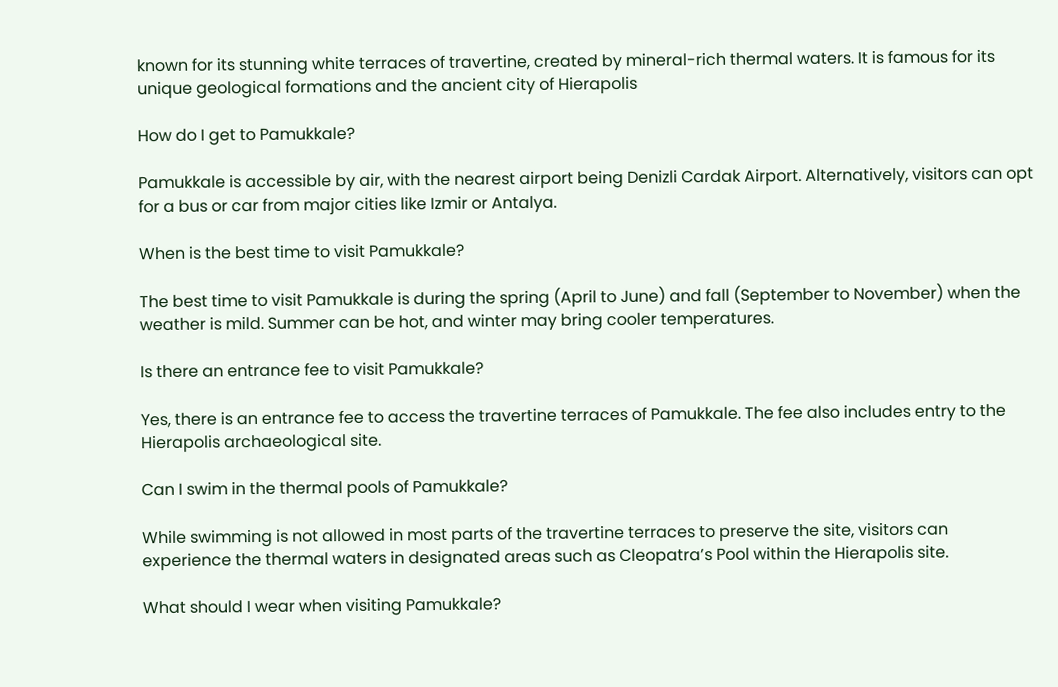known for its stunning white terraces of travertine, created by mineral-rich thermal waters. It is famous for its unique geological formations and the ancient city of Hierapolis

How do I get to Pamukkale?

Pamukkale is accessible by air, with the nearest airport being Denizli Cardak Airport. Alternatively, visitors can opt for a bus or car from major cities like Izmir or Antalya.

When is the best time to visit Pamukkale?

The best time to visit Pamukkale is during the spring (April to June) and fall (September to November) when the weather is mild. Summer can be hot, and winter may bring cooler temperatures.

Is there an entrance fee to visit Pamukkale?

Yes, there is an entrance fee to access the travertine terraces of Pamukkale. The fee also includes entry to the Hierapolis archaeological site.

Can I swim in the thermal pools of Pamukkale?

While swimming is not allowed in most parts of the travertine terraces to preserve the site, visitors can experience the thermal waters in designated areas such as Cleopatra’s Pool within the Hierapolis site.

What should I wear when visiting Pamukkale?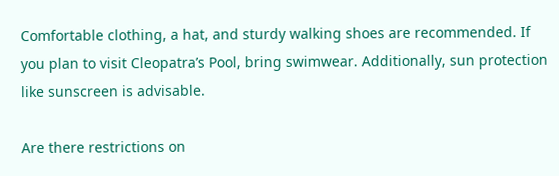Comfortable clothing, a hat, and sturdy walking shoes are recommended. If you plan to visit Cleopatra’s Pool, bring swimwear. Additionally, sun protection like sunscreen is advisable.

Are there restrictions on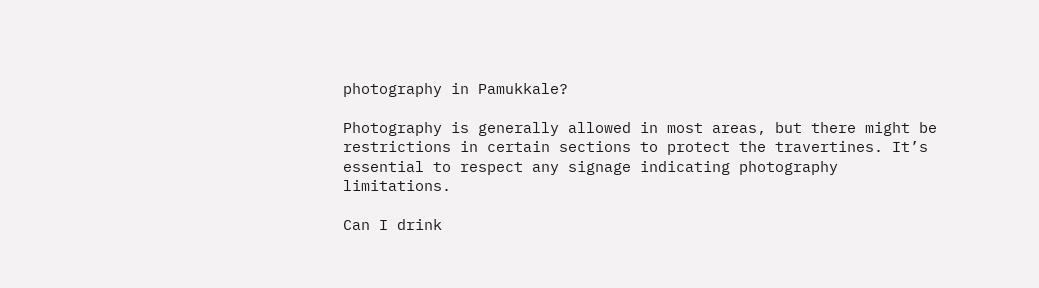photography in Pamukkale?

Photography is generally allowed in most areas, but there might be restrictions in certain sections to protect the travertines. It’s essential to respect any signage indicating photography limitations.

Can I drink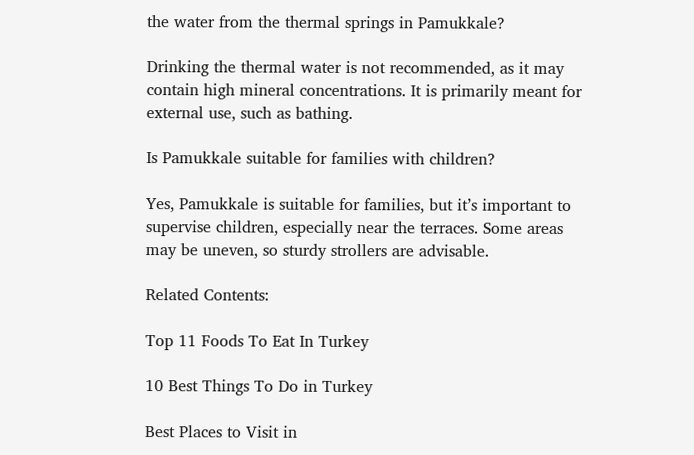the water from the thermal springs in Pamukkale?

Drinking the thermal water is not recommended, as it may contain high mineral concentrations. It is primarily meant for external use, such as bathing.

Is Pamukkale suitable for families with children?

Yes, Pamukkale is suitable for families, but it’s important to supervise children, especially near the terraces. Some areas may be uneven, so sturdy strollers are advisable.

Related Contents:

Top 11 Foods To Eat In Turkey

10 Best Things To Do in Turkey

Best Places to Visit in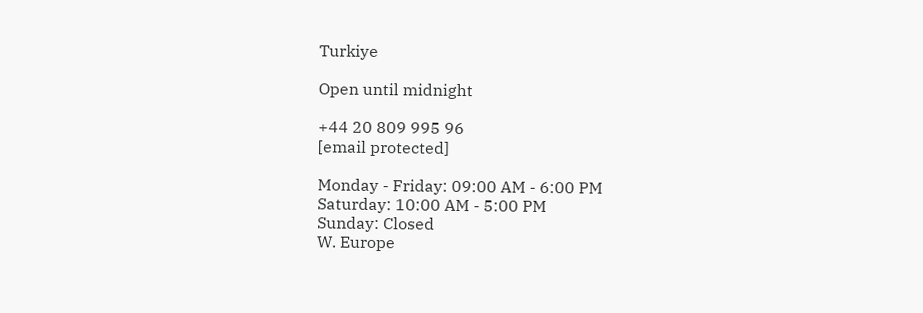Turkiye

Open until midnight

+44 20 809 995 96
[email protected]

Monday - Friday: 09:00 AM - 6:00 PM
Saturday: 10:00 AM - 5:00 PM
Sunday: Closed
W. Europe